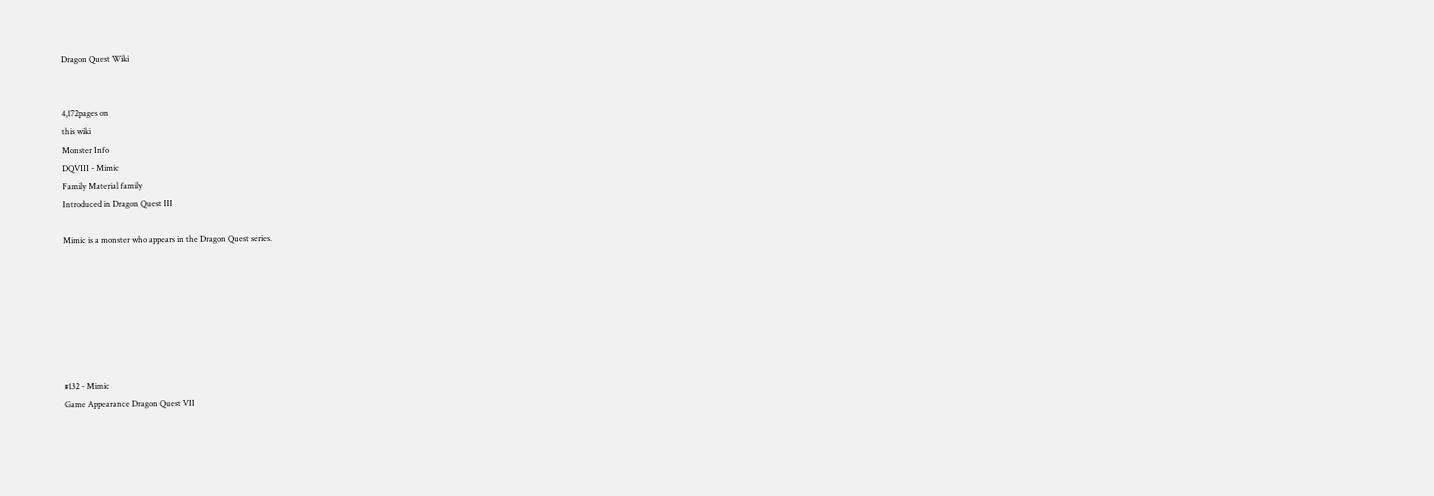Dragon Quest Wiki


4,172pages on
this wiki
Monster Info
DQVIII - Mimic
Family Material family
Introduced in Dragon Quest III

Mimic is a monster who appears in the Dragon Quest series.







#132 - Mimic
Game Appearance Dragon Quest VII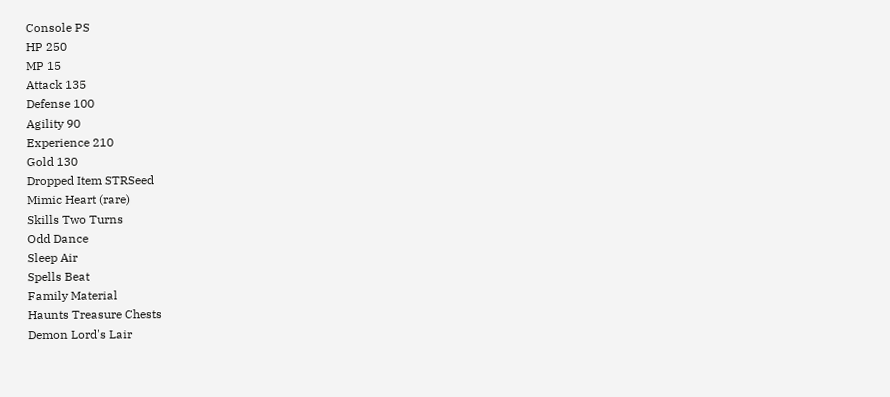Console PS
HP 250
MP 15
Attack 135
Defense 100
Agility 90
Experience 210
Gold 130
Dropped Item STRSeed
Mimic Heart (rare)
Skills Two Turns
Odd Dance
Sleep Air
Spells Beat
Family Material
Haunts Treasure Chests
Demon Lord's Lair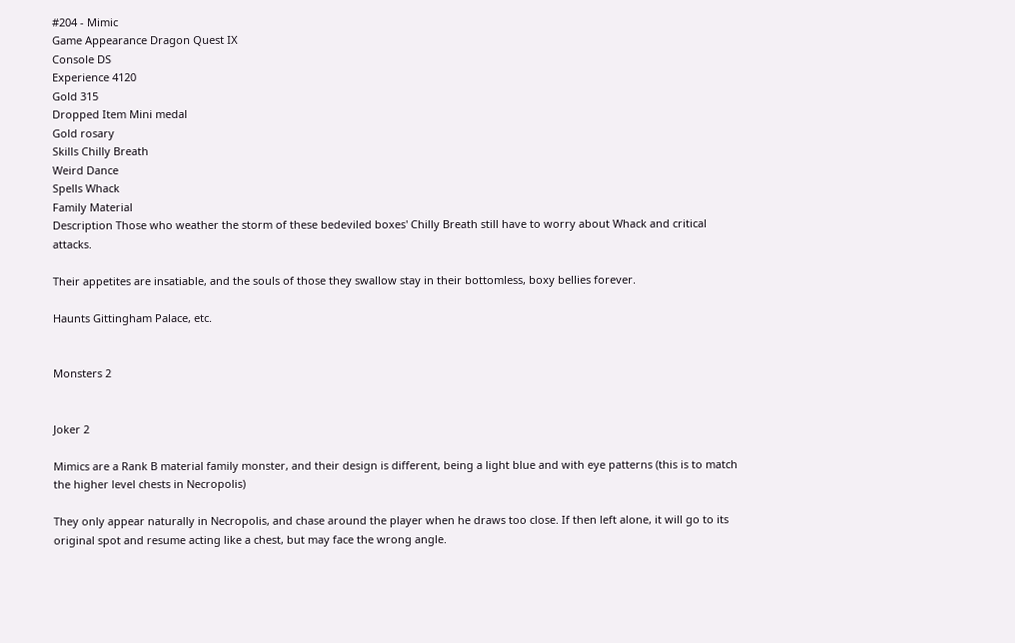#204 - Mimic
Game Appearance Dragon Quest IX
Console DS
Experience 4120
Gold 315
Dropped Item Mini medal
Gold rosary
Skills Chilly Breath
Weird Dance
Spells Whack
Family Material
Description Those who weather the storm of these bedeviled boxes' Chilly Breath still have to worry about Whack and critical attacks.

Their appetites are insatiable, and the souls of those they swallow stay in their bottomless, boxy bellies forever.

Haunts Gittingham Palace, etc.


Monsters 2


Joker 2

Mimics are a Rank B material family monster, and their design is different, being a light blue and with eye patterns (this is to match the higher level chests in Necropolis)

They only appear naturally in Necropolis, and chase around the player when he draws too close. If then left alone, it will go to its original spot and resume acting like a chest, but may face the wrong angle.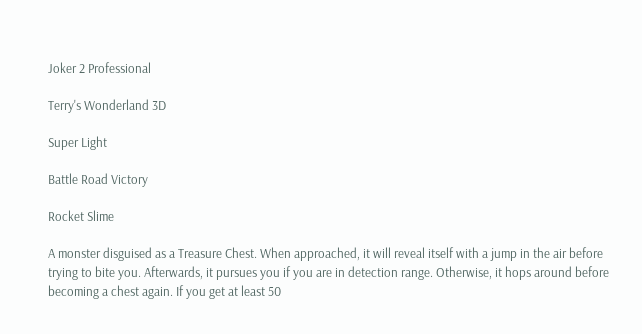Joker 2 Professional

Terry's Wonderland 3D

Super Light

Battle Road Victory

Rocket Slime

A monster disguised as a Treasure Chest. When approached, it will reveal itself with a jump in the air before trying to bite you. Afterwards, it pursues you if you are in detection range. Otherwise, it hops around before becoming a chest again. If you get at least 50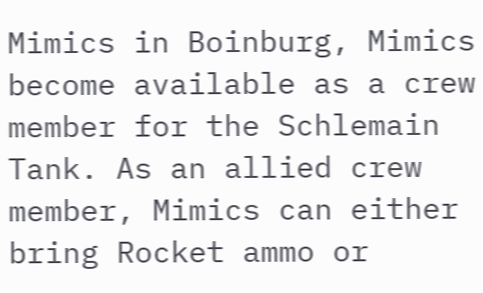Mimics in Boinburg, Mimics become available as a crew member for the Schlemain Tank. As an allied crew member, Mimics can either bring Rocket ammo or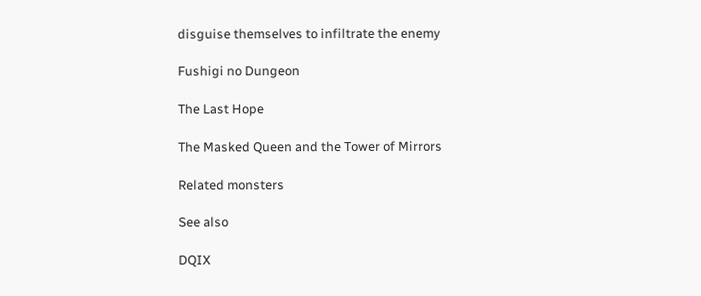disguise themselves to infiltrate the enemy

Fushigi no Dungeon

The Last Hope

The Masked Queen and the Tower of Mirrors

Related monsters

See also

DQIX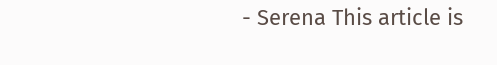- Serena This article is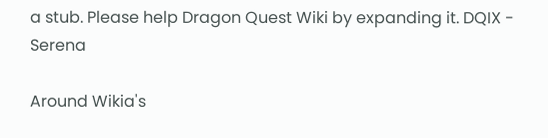a stub. Please help Dragon Quest Wiki by expanding it. DQIX - Serena

Around Wikia's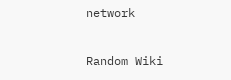network

Random Wiki